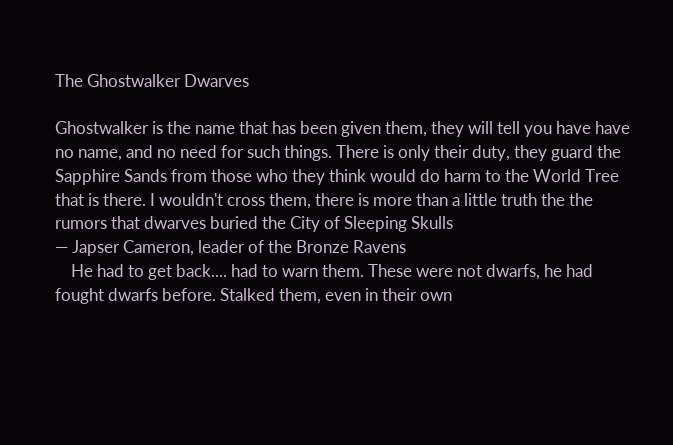The Ghostwalker Dwarves

Ghostwalker is the name that has been given them, they will tell you have have no name, and no need for such things. There is only their duty, they guard the Sapphire Sands from those who they think would do harm to the World Tree that is there. I wouldn't cross them, there is more than a little truth the the rumors that dwarves buried the City of Sleeping Skulls
— Japser Cameron, leader of the Bronze Ravens
    He had to get back.... had to warn them. These were not dwarfs, he had fought dwarfs before. Stalked them, even in their own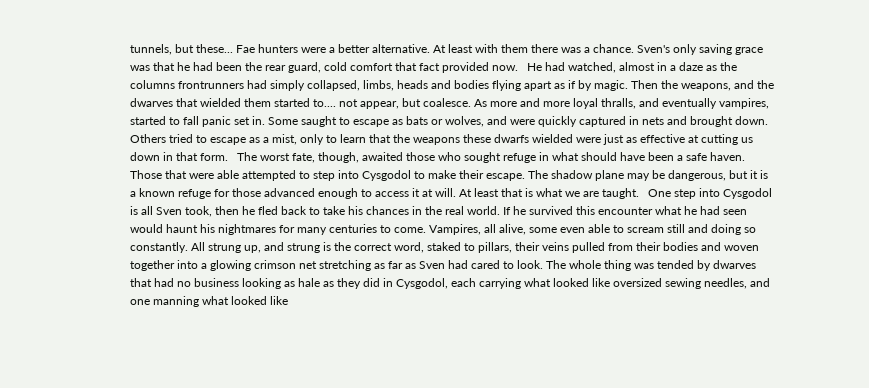tunnels, but these... Fae hunters were a better alternative. At least with them there was a chance. Sven's only saving grace was that he had been the rear guard, cold comfort that fact provided now.   He had watched, almost in a daze as the columns frontrunners had simply collapsed, limbs, heads and bodies flying apart as if by magic. Then the weapons, and the dwarves that wielded them started to.... not appear, but coalesce. As more and more loyal thralls, and eventually vampires, started to fall panic set in. Some saught to escape as bats or wolves, and were quickly captured in nets and brought down. Others tried to escape as a mist, only to learn that the weapons these dwarfs wielded were just as effective at cutting us down in that form.   The worst fate, though, awaited those who sought refuge in what should have been a safe haven. Those that were able attempted to step into Cysgodol to make their escape. The shadow plane may be dangerous, but it is a known refuge for those advanced enough to access it at will. At least that is what we are taught.   One step into Cysgodol is all Sven took, then he fled back to take his chances in the real world. If he survived this encounter what he had seen would haunt his nightmares for many centuries to come. Vampires, all alive, some even able to scream still and doing so constantly. All strung up, and strung is the correct word, staked to pillars, their veins pulled from their bodies and woven together into a glowing crimson net stretching as far as Sven had cared to look. The whole thing was tended by dwarves that had no business looking as hale as they did in Cysgodol, each carrying what looked like oversized sewing needles, and one manning what looked like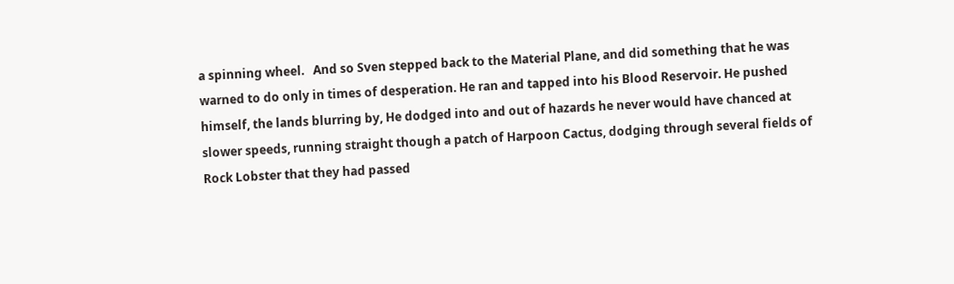a spinning wheel.   And so Sven stepped back to the Material Plane, and did something that he was warned to do only in times of desperation. He ran and tapped into his Blood Reservoir. He pushed himself, the lands blurring by, He dodged into and out of hazards he never would have chanced at slower speeds, running straight though a patch of Harpoon Cactus, dodging through several fields of Rock Lobster that they had passed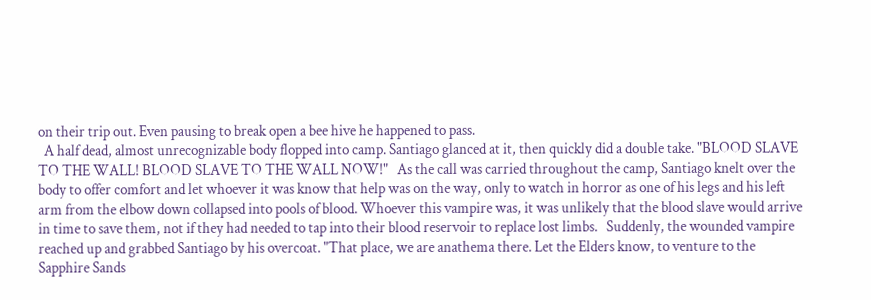on their trip out. Even pausing to break open a bee hive he happened to pass.
  A half dead, almost unrecognizable body flopped into camp. Santiago glanced at it, then quickly did a double take. "BLOOD SLAVE TO THE WALL! BLOOD SLAVE TO THE WALL NOW!"   As the call was carried throughout the camp, Santiago knelt over the body to offer comfort and let whoever it was know that help was on the way, only to watch in horror as one of his legs and his left arm from the elbow down collapsed into pools of blood. Whoever this vampire was, it was unlikely that the blood slave would arrive in time to save them, not if they had needed to tap into their blood reservoir to replace lost limbs.   Suddenly, the wounded vampire reached up and grabbed Santiago by his overcoat. "That place, we are anathema there. Let the Elders know, to venture to the Sapphire Sands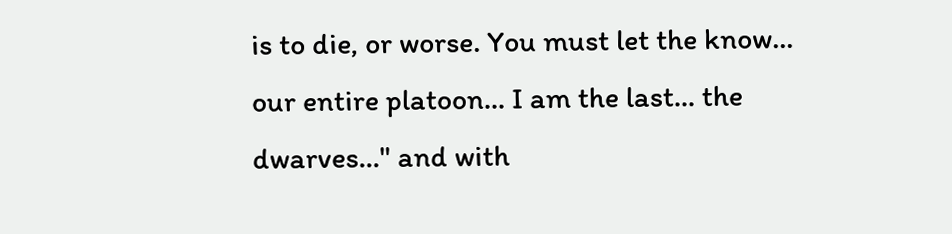is to die, or worse. You must let the know... our entire platoon... I am the last... the dwarves..." and with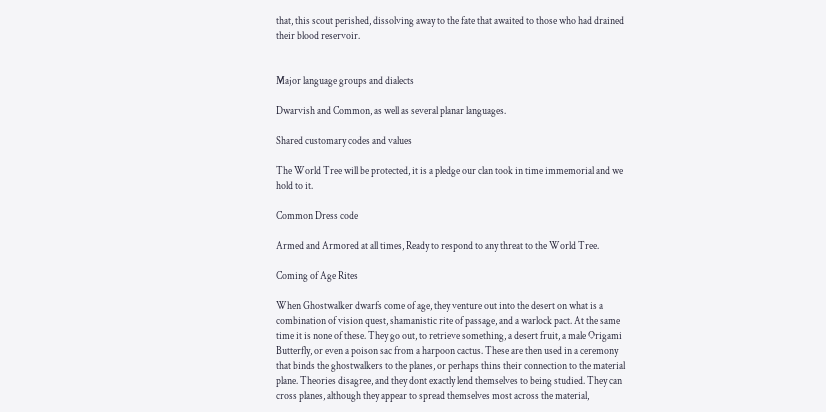that, this scout perished, dissolving away to the fate that awaited to those who had drained their blood reservoir.


Major language groups and dialects

Dwarvish and Common, as well as several planar languages.

Shared customary codes and values

The World Tree will be protected, it is a pledge our clan took in time immemorial and we hold to it.

Common Dress code

Armed and Armored at all times, Ready to respond to any threat to the World Tree.

Coming of Age Rites

When Ghostwalker dwarfs come of age, they venture out into the desert on what is a combination of vision quest, shamanistic rite of passage, and a warlock pact. At the same time it is none of these. They go out, to retrieve something, a desert fruit, a male Origami Butterfly, or even a poison sac from a harpoon cactus. These are then used in a ceremony that binds the ghostwalkers to the planes, or perhaps thins their connection to the material plane. Theories disagree, and they dont exactly lend themselves to being studied. They can cross planes, although they appear to spread themselves most across the material,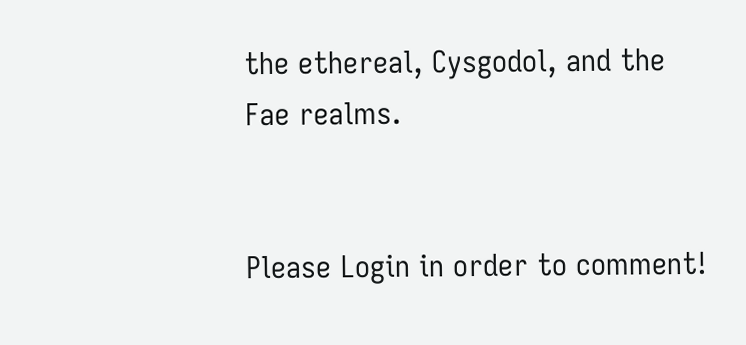the ethereal, Cysgodol, and the Fae realms.


Please Login in order to comment!